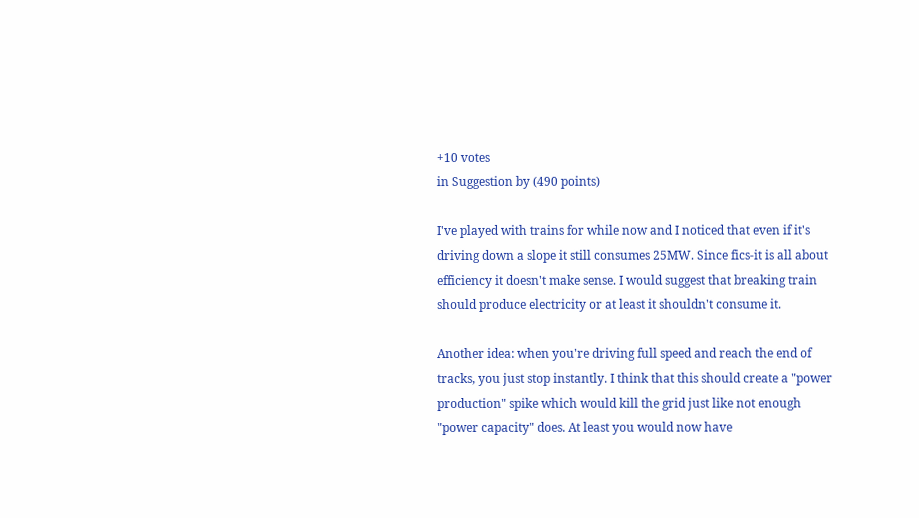+10 votes
in Suggestion by (490 points)

I've played with trains for while now and I noticed that even if it's driving down a slope it still consumes 25MW. Since fics-it is all about efficiency it doesn't make sense. I would suggest that breaking train should produce electricity or at least it shouldn't consume it.

Another idea: when you're driving full speed and reach the end of tracks, you just stop instantly. I think that this should create a "power production" spike which would kill the grid just like not enough "power capacity" does. At least you would now have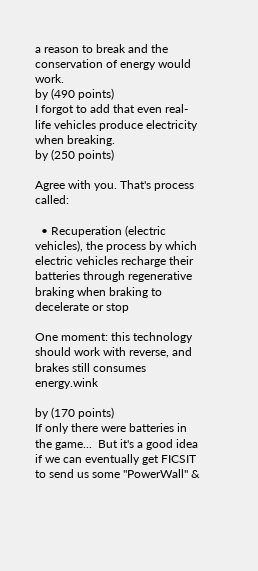a reason to break and the conservation of energy would work.
by (490 points)
I forgot to add that even real-life vehicles produce electricity when breaking.
by (250 points)

Agree with you. That's process called:

  • Recuperation (electric vehicles), the process by which electric vehicles recharge their batteries through regenerative braking when braking to decelerate or stop

One moment: this technology should work with reverse, and brakes still consumes energy.wink

by (170 points)
If only there were batteries in the game...  But it's a good idea if we can eventually get FICSIT to send us some "PowerWall" &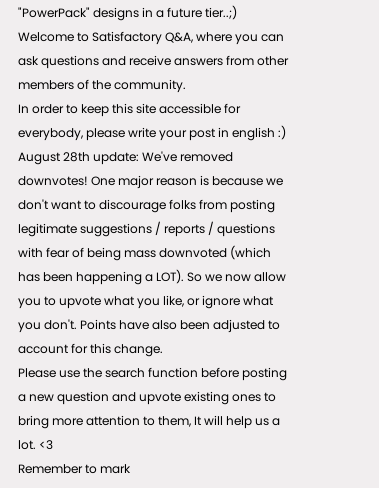"PowerPack" designs in a future tier..;)
Welcome to Satisfactory Q&A, where you can ask questions and receive answers from other members of the community.
In order to keep this site accessible for everybody, please write your post in english :)
August 28th update: We've removed downvotes! One major reason is because we don't want to discourage folks from posting legitimate suggestions / reports / questions with fear of being mass downvoted (which has been happening a LOT). So we now allow you to upvote what you like, or ignore what you don't. Points have also been adjusted to account for this change.
Please use the search function before posting a new question and upvote existing ones to bring more attention to them, It will help us a lot. <3
Remember to mark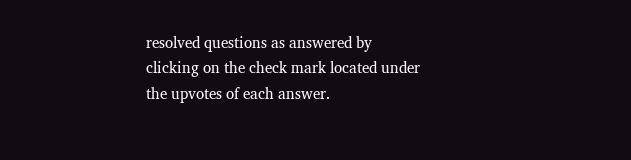resolved questions as answered by clicking on the check mark located under the upvotes of each answer.